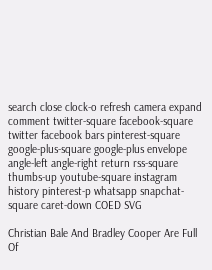search close clock-o refresh camera expand comment twitter-square facebook-square twitter facebook bars pinterest-square google-plus-square google-plus envelope angle-left angle-right return rss-square thumbs-up youtube-square instagram history pinterest-p whatsapp snapchat-square caret-down COED SVG

Christian Bale And Bradley Cooper Are Full Of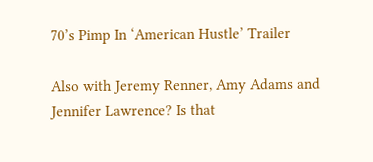70’s Pimp In ‘American Hustle’ Trailer

Also with Jeremy Renner, Amy Adams and Jennifer Lawrence? Is that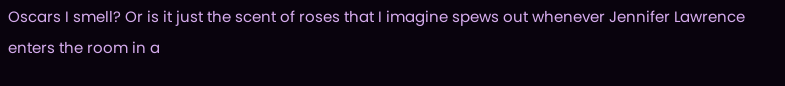Oscars I smell? Or is it just the scent of roses that I imagine spews out whenever Jennifer Lawrence enters the room in a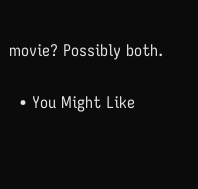movie? Possibly both.

  • You Might Like